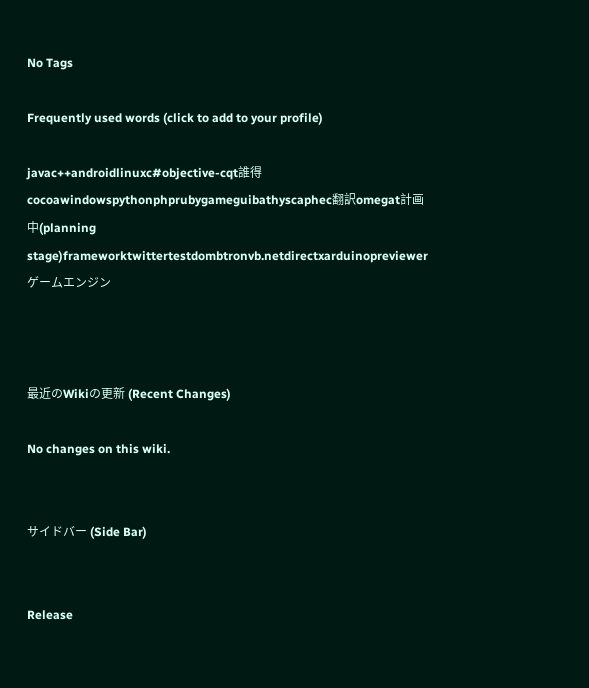No Tags

Frequently used words (click to add to your profile)

javac++androidlinuxc#objective-cqt誰得cocoawindowspythonphprubygameguibathyscaphec翻訳omegat計画中(planning stage)frameworktwittertestdombtronvb.netdirectxarduinopreviewerゲームエンジン



最近のWikiの更新 (Recent Changes)

No changes on this wiki.


サイドバー (Side Bar)


Release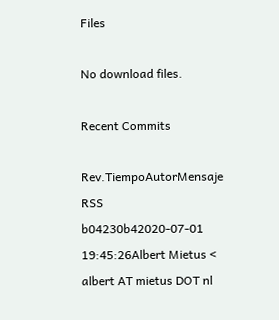Files

No download files.

Recent Commits

Rev.TiempoAutorMensaje RSS
b04230b42020-07-01 19:45:26Albert Mietus < albert AT mietus DOT nl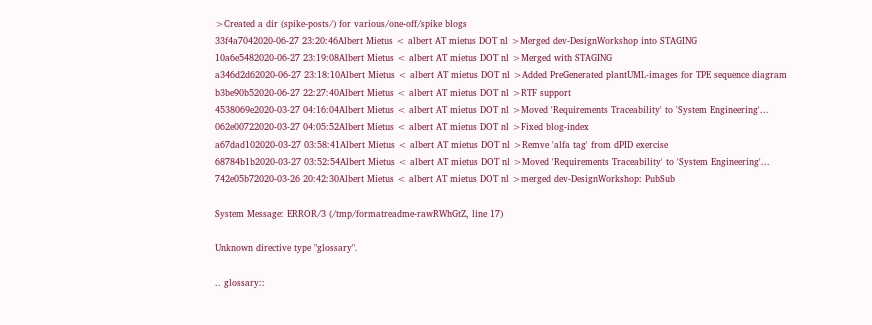>Created a dir (spike-posts/) for various/one-off/spike blogs
33f4a7042020-06-27 23:20:46Albert Mietus < albert AT mietus DOT nl >Merged dev-DesignWorkshop into STAGING
10a6e5482020-06-27 23:19:08Albert Mietus < albert AT mietus DOT nl >Merged with STAGING
a346d2d62020-06-27 23:18:10Albert Mietus < albert AT mietus DOT nl >Added PreGenerated plantUML-images for TPE sequence diagram
b3be90b52020-06-27 22:27:40Albert Mietus < albert AT mietus DOT nl >RTF support
4538069e2020-03-27 04:16:04Albert Mietus < albert AT mietus DOT nl >Moved 'Requirements Traceability' to 'System Engineering'...
062e00722020-03-27 04:05:52Albert Mietus < albert AT mietus DOT nl >Fixed blog-index
a67dad102020-03-27 03:58:41Albert Mietus < albert AT mietus DOT nl >Remve 'alfa tag' from dPID exercise
68784b1b2020-03-27 03:52:54Albert Mietus < albert AT mietus DOT nl >Moved 'Requirements Traceability' to 'System Engineering'...
742e05b72020-03-26 20:42:30Albert Mietus < albert AT mietus DOT nl >merged dev-DesignWorkshop: PubSub

System Message: ERROR/3 (/tmp/formatreadme-rawRWhGtZ, line 17)

Unknown directive type "glossary".

.. glossary::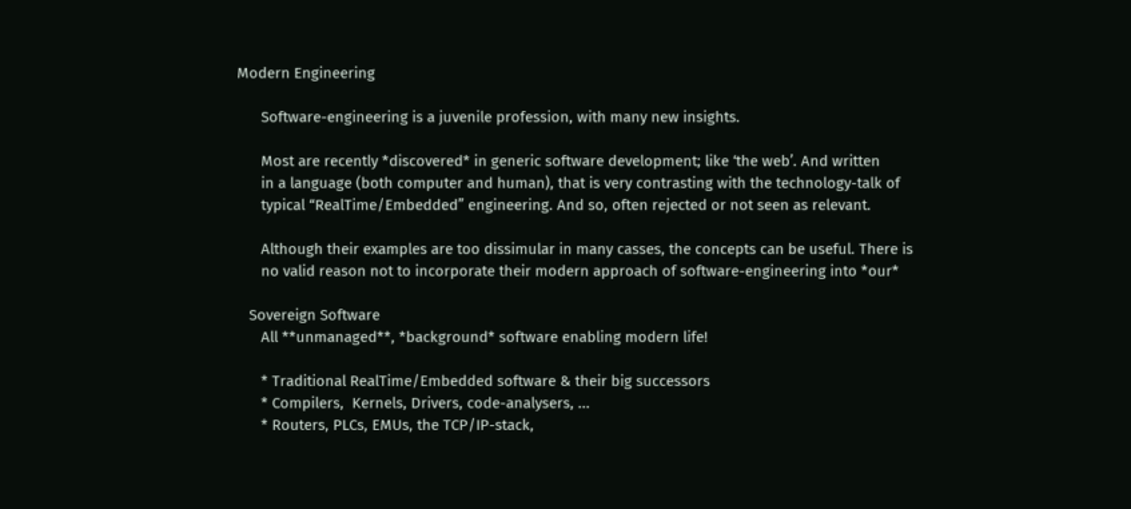Modern Engineering

      Software-engineering is a juvenile profession, with many new insights.

      Most are recently *discovered* in generic software development; like ‘the web’. And written
      in a language (both computer and human), that is very contrasting with the technology-talk of
      typical “RealTime/Embedded” engineering. And so, often rejected or not seen as relevant.

      Although their examples are too dissimular in many casses, the concepts can be useful. There is
      no valid reason not to incorporate their modern approach of software-engineering into *our*

   Sovereign Software
      All **unmanaged**, *background* software enabling modern life!

      * Traditional RealTime/Embedded software & their big successors
      * Compilers,  Kernels, Drivers, code-analysers, ...
      * Routers, PLCs, EMUs, the TCP/IP-stack,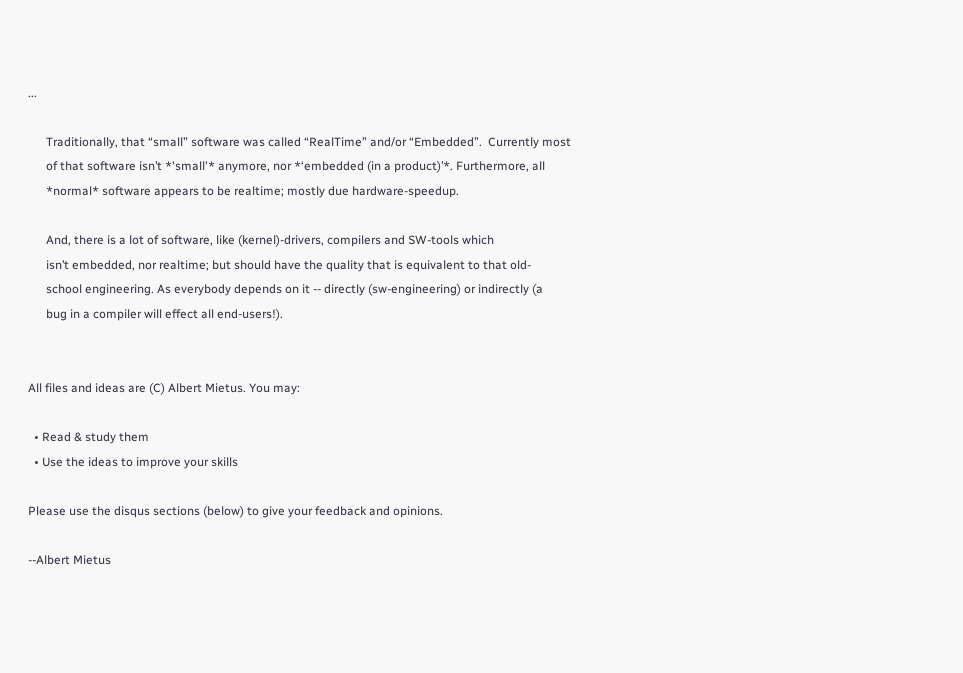...

      Traditionally, that “small” software was called “RealTime” and/or “Embedded”.  Currently most
      of that software isn’t *'small'* anymore, nor *‘embedded (in a product)’*. Furthermore, all
      *normal* software appears to be realtime; mostly due hardware-speedup.

      And, there is a lot of software, like (kernel)-drivers, compilers and SW-tools which
      isn’t embedded, nor realtime; but should have the quality that is equivalent to that old-
      school engineering. As everybody depends on it -- directly (sw-engineering) or indirectly (a
      bug in a compiler will effect all end-users!).


All files and ideas are (C) Albert Mietus. You may:

  • Read & study them
  • Use the ideas to improve your skills

Please use the disqus sections (below) to give your feedback and opinions.

--Albert Mietus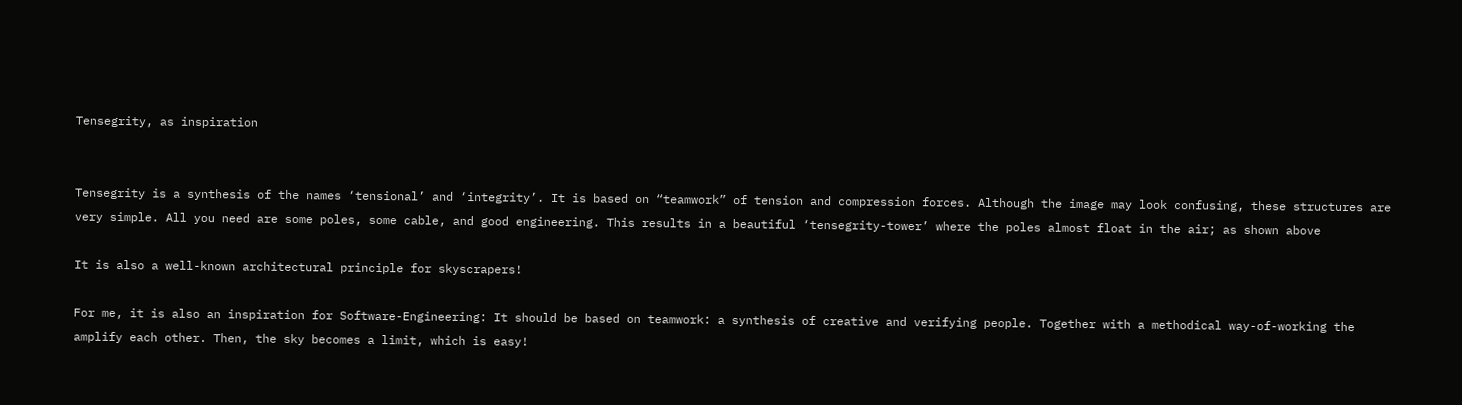Tensegrity, as inspiration


Tensegrity is a synthesis of the names ‘tensional’ and ‘integrity’. It is based on “teamwork” of tension and compression forces. Although the image may look confusing, these structures are very simple. All you need are some poles, some cable, and good engineering. This results in a beautiful ‘tensegrity-tower’ where the poles almost float in the air; as shown above

It is also a well-known architectural principle for skyscrapers!

For me, it is also an inspiration for Software-Engineering: It should be based on teamwork: a synthesis of creative and verifying people. Together with a methodical way-of-working the amplify each other. Then, the sky becomes a limit, which is easy!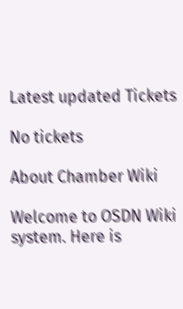Latest updated Tickets

No tickets

About Chamber Wiki

Welcome to OSDN Wiki system. Here is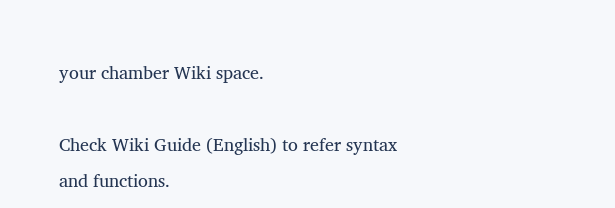your chamber Wiki space.

Check Wiki Guide (English) to refer syntax and functions.